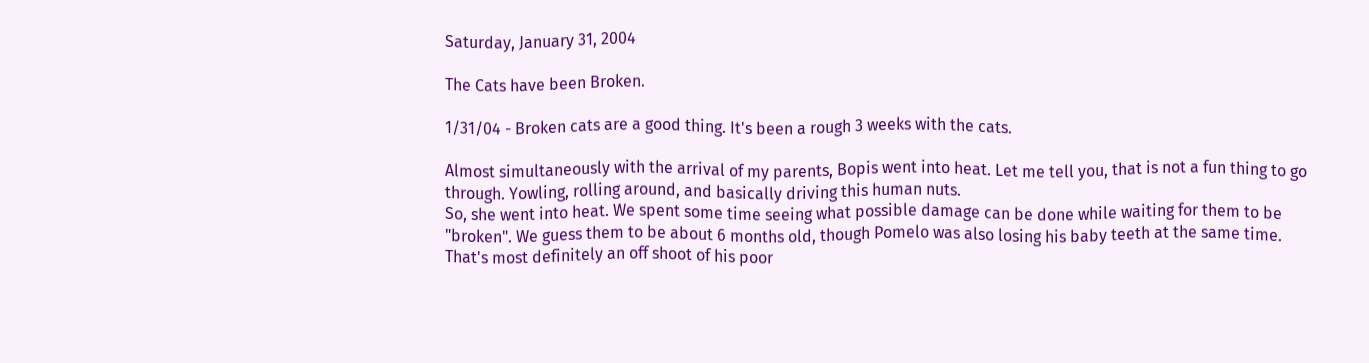Saturday, January 31, 2004

The Cats have been Broken.

1/31/04 - Broken cats are a good thing. It's been a rough 3 weeks with the cats.

Almost simultaneously with the arrival of my parents, Bopis went into heat. Let me tell you, that is not a fun thing to go through. Yowling, rolling around, and basically driving this human nuts.
So, she went into heat. We spent some time seeing what possible damage can be done while waiting for them to be "broken". We guess them to be about 6 months old, though Pomelo was also losing his baby teeth at the same time. That's most definitely an off shoot of his poor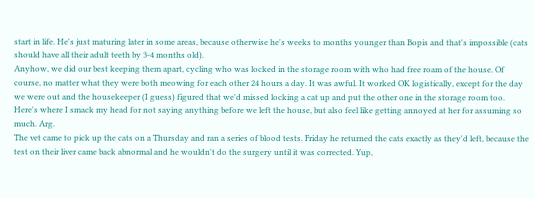start in life. He's just maturing later in some areas, because otherwise he's weeks to months younger than Bopis and that's impossible (cats should have all their adult teeth by 3-4 months old).
Anyhow, we did our best keeping them apart, cycling who was locked in the storage room with who had free roam of the house. Of course, no matter what they were both meowing for each other 24 hours a day. It was awful. It worked OK logistically, except for the day we were out and the housekeeper (I guess) figured that we'd missed locking a cat up and put the other one in the storage room too. Here's where I smack my head for not saying anything before we left the house, but also feel like getting annoyed at her for assuming so much. Arg.
The vet came to pick up the cats on a Thursday and ran a series of blood tests. Friday he returned the cats exactly as they'd left, because the test on their liver came back abnormal and he wouldn't do the surgery until it was corrected. Yup,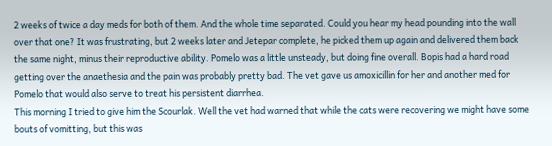2 weeks of twice a day meds for both of them. And the whole time separated. Could you hear my head pounding into the wall over that one? It was frustrating, but 2 weeks later and Jetepar complete, he picked them up again and delivered them back the same night, minus their reproductive ability. Pomelo was a little unsteady, but doing fine overall. Bopis had a hard road getting over the anaethesia and the pain was probably pretty bad. The vet gave us amoxicillin for her and another med for Pomelo that would also serve to treat his persistent diarrhea.
This morning I tried to give him the Scourlak. Well the vet had warned that while the cats were recovering we might have some bouts of vomitting, but this was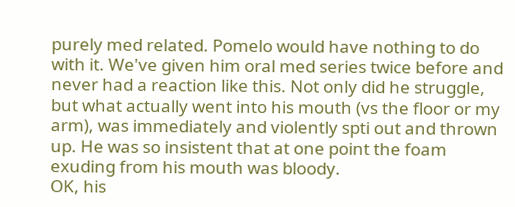purely med related. Pomelo would have nothing to do with it. We've given him oral med series twice before and never had a reaction like this. Not only did he struggle, but what actually went into his mouth (vs the floor or my arm), was immediately and violently spti out and thrown up. He was so insistent that at one point the foam exuding from his mouth was bloody.
OK, his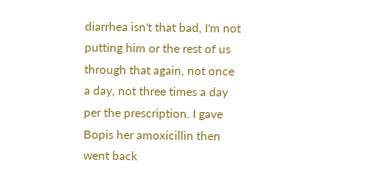diarrhea isn't that bad, I'm not putting him or the rest of us through that again, not once a day, not three times a day per the prescription. I gave Bopis her amoxicillin then went back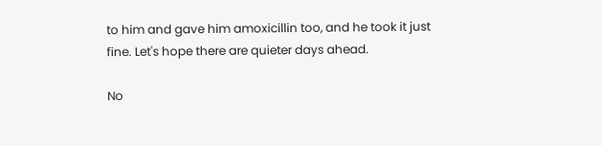to him and gave him amoxicillin too, and he took it just fine. Let's hope there are quieter days ahead.

No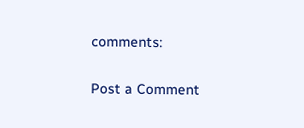comments:

Post a Comment